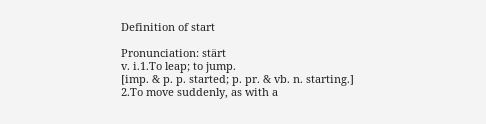Definition of start

Pronunciation: stärt
v. i.1.To leap; to jump.
[imp. & p. p. started; p. pr. & vb. n. starting.]
2.To move suddenly, as with a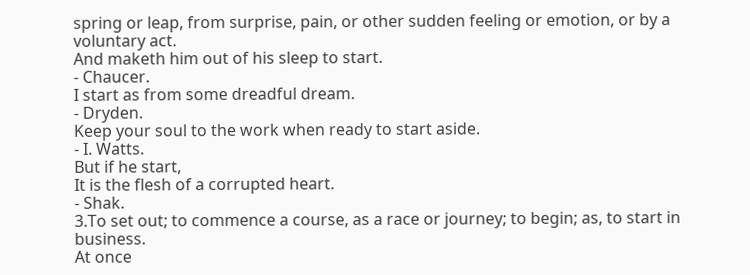spring or leap, from surprise, pain, or other sudden feeling or emotion, or by a voluntary act.
And maketh him out of his sleep to start.
- Chaucer.
I start as from some dreadful dream.
- Dryden.
Keep your soul to the work when ready to start aside.
- I. Watts.
But if he start,
It is the flesh of a corrupted heart.
- Shak.
3.To set out; to commence a course, as a race or journey; to begin; as, to start in business.
At once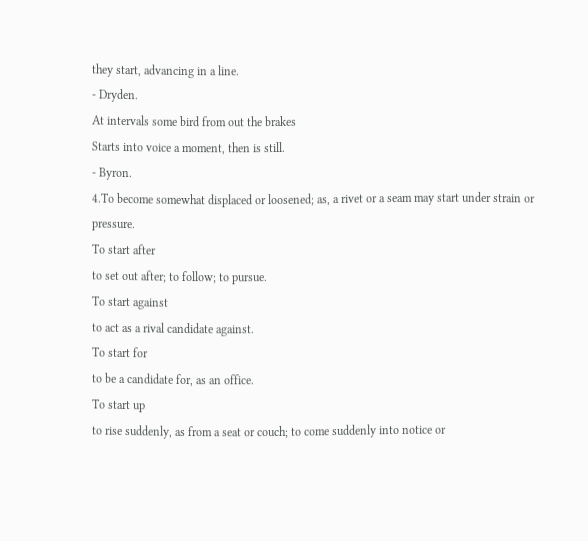they start, advancing in a line.
- Dryden.
At intervals some bird from out the brakes
Starts into voice a moment, then is still.
- Byron.
4.To become somewhat displaced or loosened; as, a rivet or a seam may start under strain or pressure.
To start after
to set out after; to follow; to pursue.
To start against
to act as a rival candidate against.
To start for
to be a candidate for, as an office.
To start up
to rise suddenly, as from a seat or couch; to come suddenly into notice or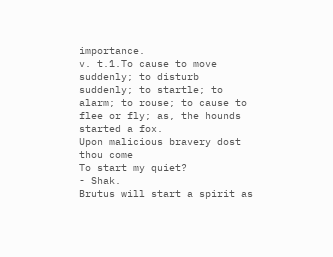importance.
v. t.1.To cause to move suddenly; to disturb suddenly; to startle; to alarm; to rouse; to cause to flee or fly; as, the hounds started a fox.
Upon malicious bravery dost thou come
To start my quiet?
- Shak.
Brutus will start a spirit as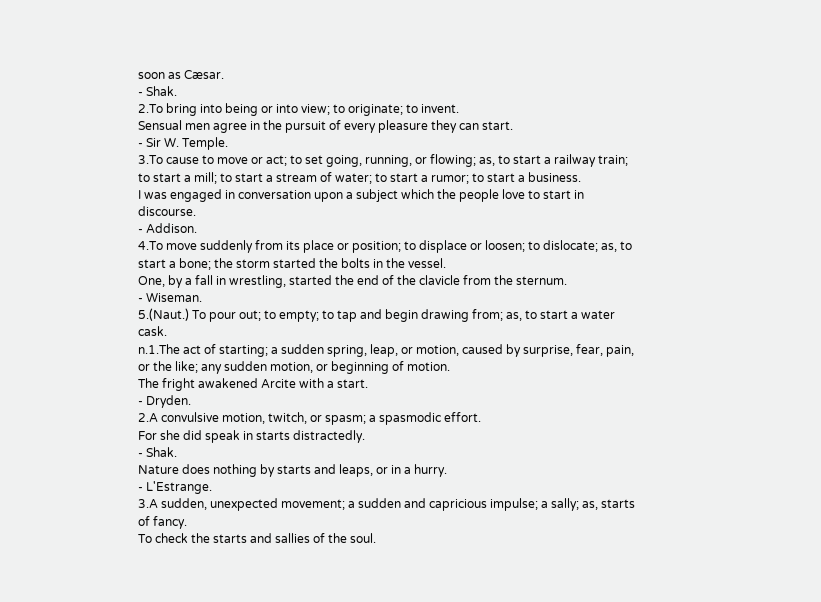soon as Cæsar.
- Shak.
2.To bring into being or into view; to originate; to invent.
Sensual men agree in the pursuit of every pleasure they can start.
- Sir W. Temple.
3.To cause to move or act; to set going, running, or flowing; as, to start a railway train; to start a mill; to start a stream of water; to start a rumor; to start a business.
I was engaged in conversation upon a subject which the people love to start in discourse.
- Addison.
4.To move suddenly from its place or position; to displace or loosen; to dislocate; as, to start a bone; the storm started the bolts in the vessel.
One, by a fall in wrestling, started the end of the clavicle from the sternum.
- Wiseman.
5.(Naut.) To pour out; to empty; to tap and begin drawing from; as, to start a water cask.
n.1.The act of starting; a sudden spring, leap, or motion, caused by surprise, fear, pain, or the like; any sudden motion, or beginning of motion.
The fright awakened Arcite with a start.
- Dryden.
2.A convulsive motion, twitch, or spasm; a spasmodic effort.
For she did speak in starts distractedly.
- Shak.
Nature does nothing by starts and leaps, or in a hurry.
- L'Estrange.
3.A sudden, unexpected movement; a sudden and capricious impulse; a sally; as, starts of fancy.
To check the starts and sallies of the soul.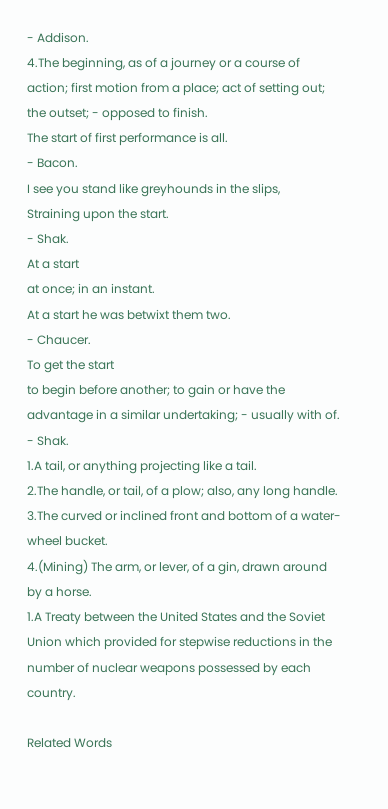- Addison.
4.The beginning, as of a journey or a course of action; first motion from a place; act of setting out; the outset; - opposed to finish.
The start of first performance is all.
- Bacon.
I see you stand like greyhounds in the slips,
Straining upon the start.
- Shak.
At a start
at once; in an instant.
At a start he was betwixt them two.
- Chaucer.
To get the start
to begin before another; to gain or have the advantage in a similar undertaking; - usually with of.
- Shak.
1.A tail, or anything projecting like a tail.
2.The handle, or tail, of a plow; also, any long handle.
3.The curved or inclined front and bottom of a water-wheel bucket.
4.(Mining) The arm, or lever, of a gin, drawn around by a horse.
1.A Treaty between the United States and the Soviet Union which provided for stepwise reductions in the number of nuclear weapons possessed by each country.

Related Words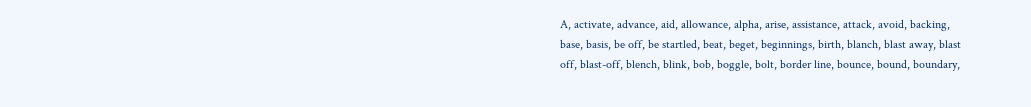A, activate, advance, aid, allowance, alpha, arise, assistance, attack, avoid, backing, base, basis, be off, be startled, beat, beget, beginnings, birth, blanch, blast away, blast off, blast-off, blench, blink, bob, boggle, bolt, border line, bounce, bound, boundary,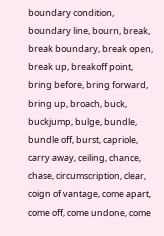boundary condition, boundary line, bourn, break, break boundary, break open, break up, breakoff point, bring before, bring forward, bring up, broach, buck, buckjump, bulge, bundle, bundle off, burst, capriole, carry away, ceiling, chance, chase, circumscription, clear, coign of vantage, come apart, come off, come undone, come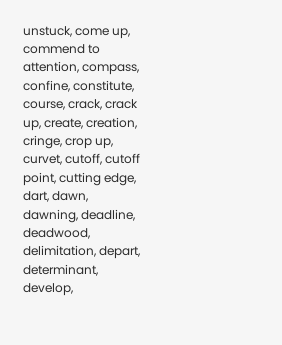unstuck, come up, commend to attention, compass, confine, constitute, course, crack, crack up, create, creation, cringe, crop up, curvet, cutoff, cutoff point, cutting edge, dart, dawn, dawning, deadline, deadwood, delimitation, depart, determinant, develop,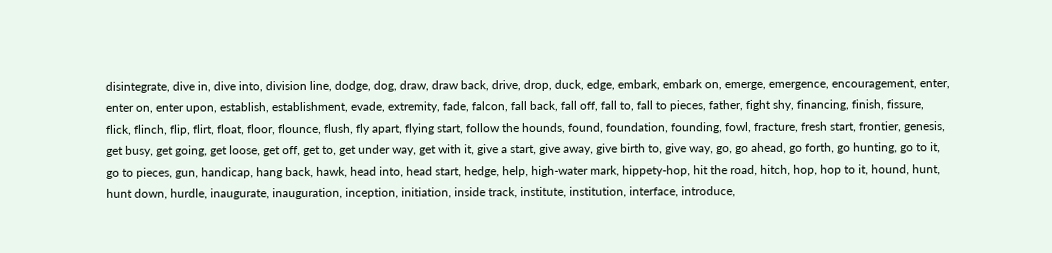disintegrate, dive in, dive into, division line, dodge, dog, draw, draw back, drive, drop, duck, edge, embark, embark on, emerge, emergence, encouragement, enter, enter on, enter upon, establish, establishment, evade, extremity, fade, falcon, fall back, fall off, fall to, fall to pieces, father, fight shy, financing, finish, fissure, flick, flinch, flip, flirt, float, floor, flounce, flush, fly apart, flying start, follow the hounds, found, foundation, founding, fowl, fracture, fresh start, frontier, genesis, get busy, get going, get loose, get off, get to, get under way, get with it, give a start, give away, give birth to, give way, go, go ahead, go forth, go hunting, go to it, go to pieces, gun, handicap, hang back, hawk, head into, head start, hedge, help, high-water mark, hippety-hop, hit the road, hitch, hop, hop to it, hound, hunt, hunt down, hurdle, inaugurate, inauguration, inception, initiation, inside track, institute, institution, interface, introduce,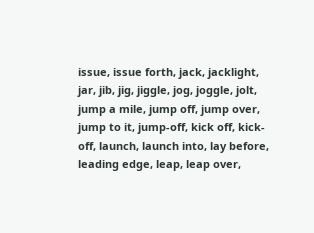issue, issue forth, jack, jacklight, jar, jib, jig, jiggle, jog, joggle, jolt, jump a mile, jump off, jump over, jump to it, jump-off, kick off, kick-off, launch, launch into, lay before, leading edge, leap, leap over,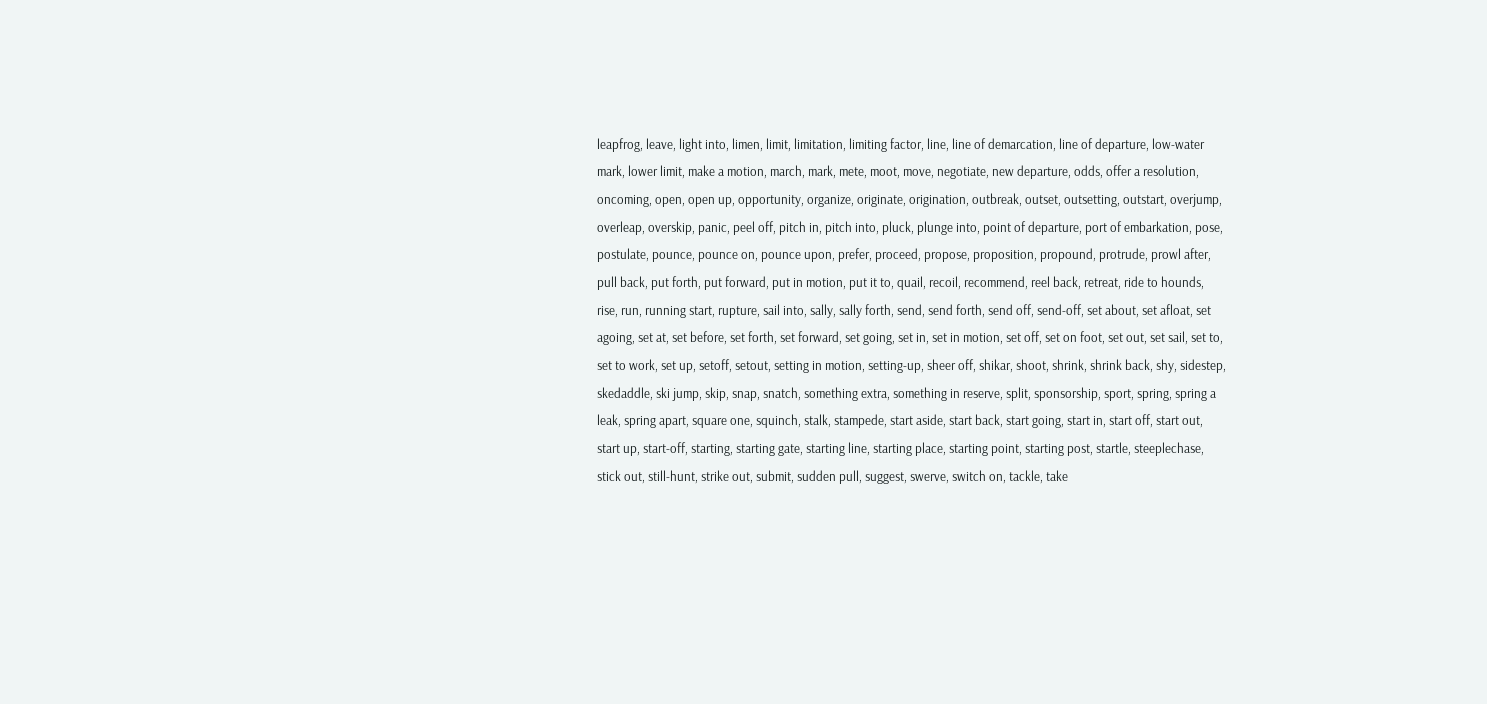leapfrog, leave, light into, limen, limit, limitation, limiting factor, line, line of demarcation, line of departure, low-water mark, lower limit, make a motion, march, mark, mete, moot, move, negotiate, new departure, odds, offer a resolution, oncoming, open, open up, opportunity, organize, originate, origination, outbreak, outset, outsetting, outstart, overjump, overleap, overskip, panic, peel off, pitch in, pitch into, pluck, plunge into, point of departure, port of embarkation, pose, postulate, pounce, pounce on, pounce upon, prefer, proceed, propose, proposition, propound, protrude, prowl after, pull back, put forth, put forward, put in motion, put it to, quail, recoil, recommend, reel back, retreat, ride to hounds, rise, run, running start, rupture, sail into, sally, sally forth, send, send forth, send off, send-off, set about, set afloat, set agoing, set at, set before, set forth, set forward, set going, set in, set in motion, set off, set on foot, set out, set sail, set to, set to work, set up, setoff, setout, setting in motion, setting-up, sheer off, shikar, shoot, shrink, shrink back, shy, sidestep, skedaddle, ski jump, skip, snap, snatch, something extra, something in reserve, split, sponsorship, sport, spring, spring a leak, spring apart, square one, squinch, stalk, stampede, start aside, start back, start going, start in, start off, start out, start up, start-off, starting, starting gate, starting line, starting place, starting point, starting post, startle, steeplechase, stick out, still-hunt, strike out, submit, sudden pull, suggest, swerve, switch on, tackle, take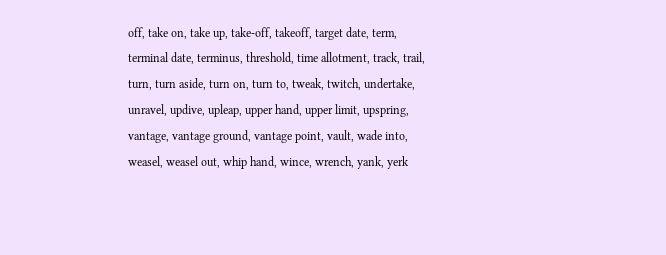off, take on, take up, take-off, takeoff, target date, term, terminal date, terminus, threshold, time allotment, track, trail, turn, turn aside, turn on, turn to, tweak, twitch, undertake, unravel, updive, upleap, upper hand, upper limit, upspring, vantage, vantage ground, vantage point, vault, wade into, weasel, weasel out, whip hand, wince, wrench, yank, yerk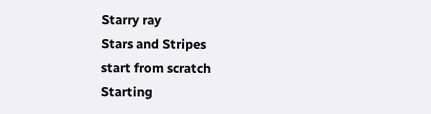Starry ray
Stars and Stripes
start from scratch
Starting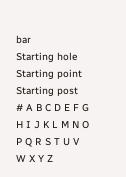bar
Starting hole
Starting point
Starting post
# A B C D E F G H I J K L M N O P Q R S T U V W X Y Z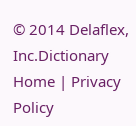© 2014 Delaflex, Inc.Dictionary Home | Privacy Policy